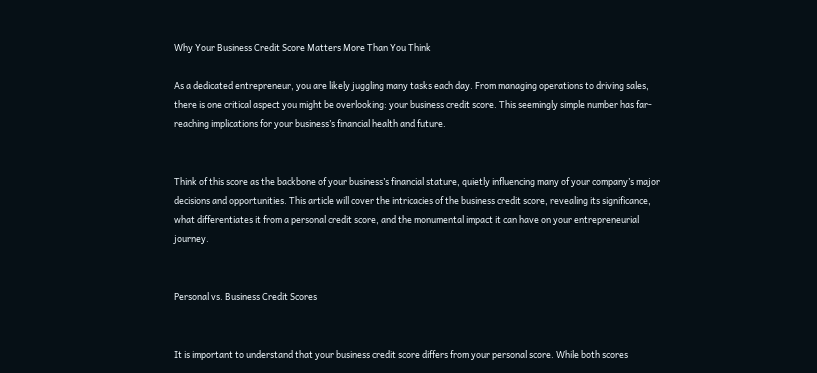Why Your Business Credit Score Matters More Than You Think

As a dedicated entrepreneur, you are likely juggling many tasks each day. From managing operations to driving sales, there is one critical aspect you might be overlooking: your business credit score. This seemingly simple number has far-reaching implications for your business’s financial health and future.


Think of this score as the backbone of your business’s financial stature, quietly influencing many of your company’s major decisions and opportunities. This article will cover the intricacies of the business credit score, revealing its significance, what differentiates it from a personal credit score, and the monumental impact it can have on your entrepreneurial journey.


Personal vs. Business Credit Scores


It is important to understand that your business credit score differs from your personal score. While both scores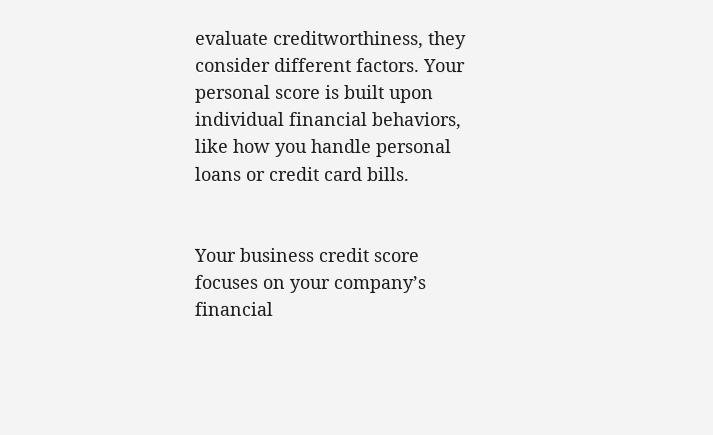evaluate creditworthiness, they consider different factors. Your personal score is built upon individual financial behaviors, like how you handle personal loans or credit card bills.


Your business credit score focuses on your company’s financial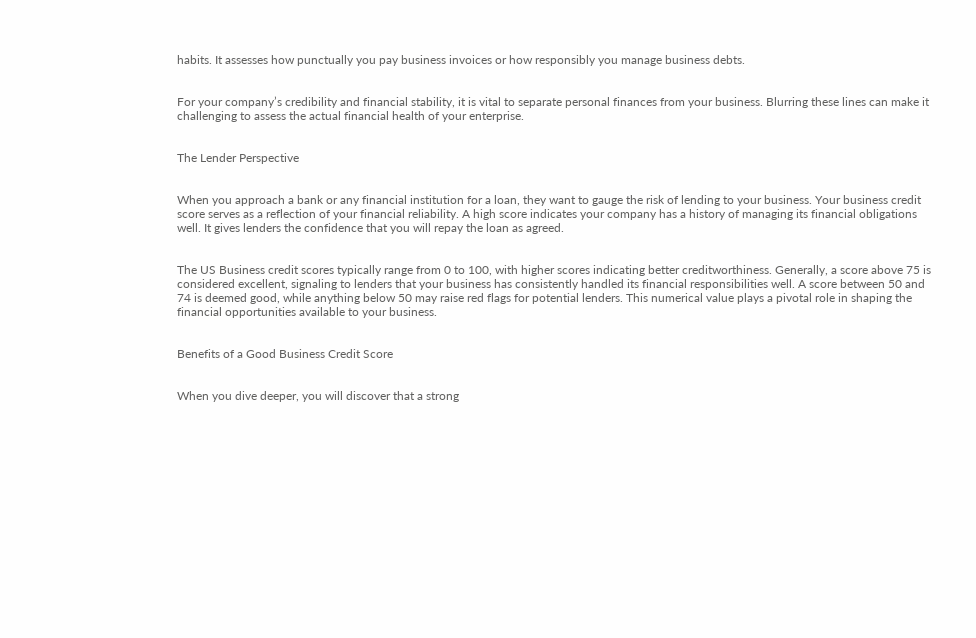habits. It assesses how punctually you pay business invoices or how responsibly you manage business debts.


For your company’s credibility and financial stability, it is vital to separate personal finances from your business. Blurring these lines can make it challenging to assess the actual financial health of your enterprise.


The Lender Perspective


When you approach a bank or any financial institution for a loan, they want to gauge the risk of lending to your business. Your business credit score serves as a reflection of your financial reliability. A high score indicates your company has a history of managing its financial obligations well. It gives lenders the confidence that you will repay the loan as agreed.


The US Business credit scores typically range from 0 to 100, with higher scores indicating better creditworthiness. Generally, a score above 75 is considered excellent, signaling to lenders that your business has consistently handled its financial responsibilities well. A score between 50 and 74 is deemed good, while anything below 50 may raise red flags for potential lenders. This numerical value plays a pivotal role in shaping the financial opportunities available to your business.


Benefits of a Good Business Credit Score


When you dive deeper, you will discover that a strong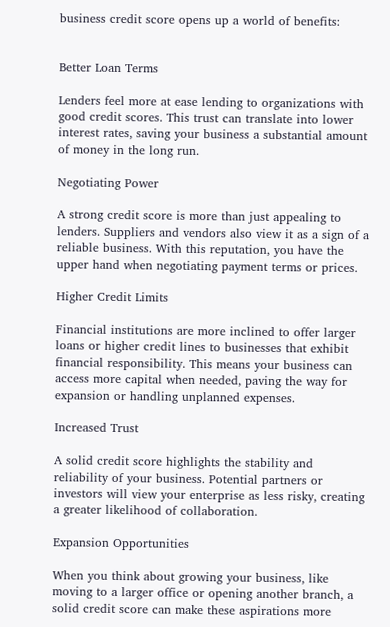business credit score opens up a world of benefits:


Better Loan Terms

Lenders feel more at ease lending to organizations with good credit scores. This trust can translate into lower interest rates, saving your business a substantial amount of money in the long run.

Negotiating Power

A strong credit score is more than just appealing to lenders. Suppliers and vendors also view it as a sign of a reliable business. With this reputation, you have the upper hand when negotiating payment terms or prices.

Higher Credit Limits

Financial institutions are more inclined to offer larger loans or higher credit lines to businesses that exhibit financial responsibility. This means your business can access more capital when needed, paving the way for expansion or handling unplanned expenses.

Increased Trust

A solid credit score highlights the stability and reliability of your business. Potential partners or investors will view your enterprise as less risky, creating a greater likelihood of collaboration.

Expansion Opportunities

When you think about growing your business, like moving to a larger office or opening another branch, a solid credit score can make these aspirations more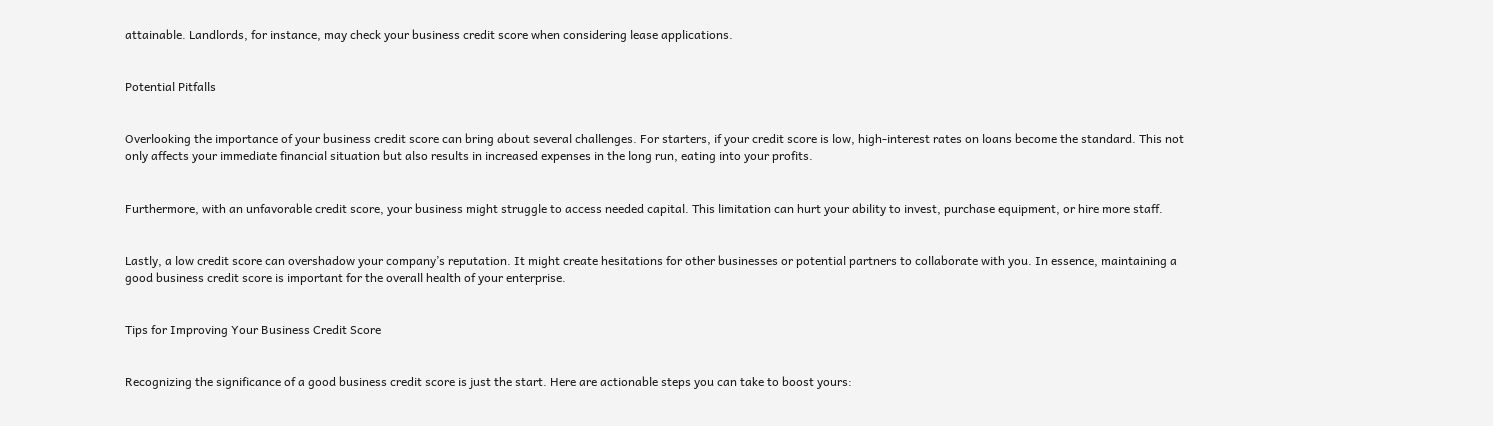attainable. Landlords, for instance, may check your business credit score when considering lease applications.


Potential Pitfalls


Overlooking the importance of your business credit score can bring about several challenges. For starters, if your credit score is low, high-interest rates on loans become the standard. This not only affects your immediate financial situation but also results in increased expenses in the long run, eating into your profits.


Furthermore, with an unfavorable credit score, your business might struggle to access needed capital. This limitation can hurt your ability to invest, purchase equipment, or hire more staff.


Lastly, a low credit score can overshadow your company’s reputation. It might create hesitations for other businesses or potential partners to collaborate with you. In essence, maintaining a good business credit score is important for the overall health of your enterprise.


Tips for Improving Your Business Credit Score


Recognizing the significance of a good business credit score is just the start. Here are actionable steps you can take to boost yours: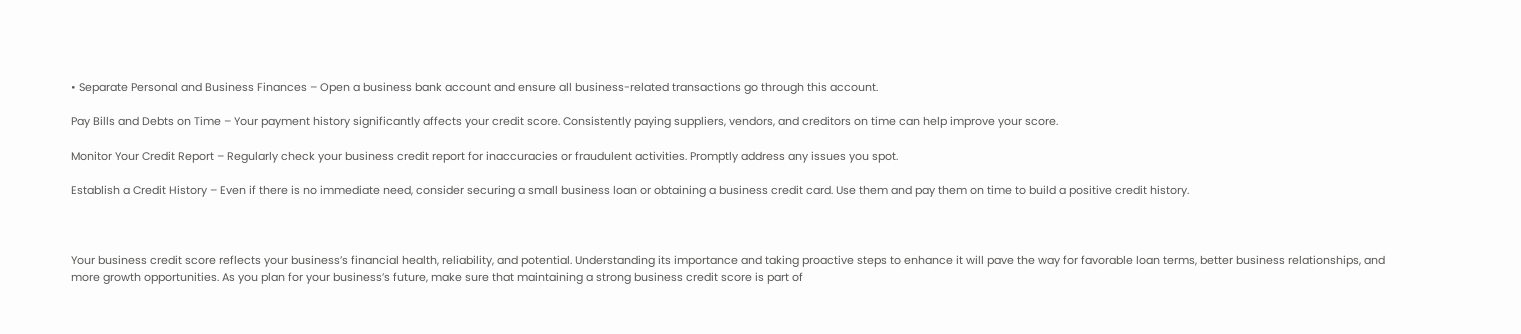• Separate Personal and Business Finances – Open a business bank account and ensure all business-related transactions go through this account.

Pay Bills and Debts on Time – Your payment history significantly affects your credit score. Consistently paying suppliers, vendors, and creditors on time can help improve your score.

Monitor Your Credit Report – Regularly check your business credit report for inaccuracies or fraudulent activities. Promptly address any issues you spot.

Establish a Credit History – Even if there is no immediate need, consider securing a small business loan or obtaining a business credit card. Use them and pay them on time to build a positive credit history.



Your business credit score reflects your business’s financial health, reliability, and potential. Understanding its importance and taking proactive steps to enhance it will pave the way for favorable loan terms, better business relationships, and more growth opportunities. As you plan for your business’s future, make sure that maintaining a strong business credit score is part of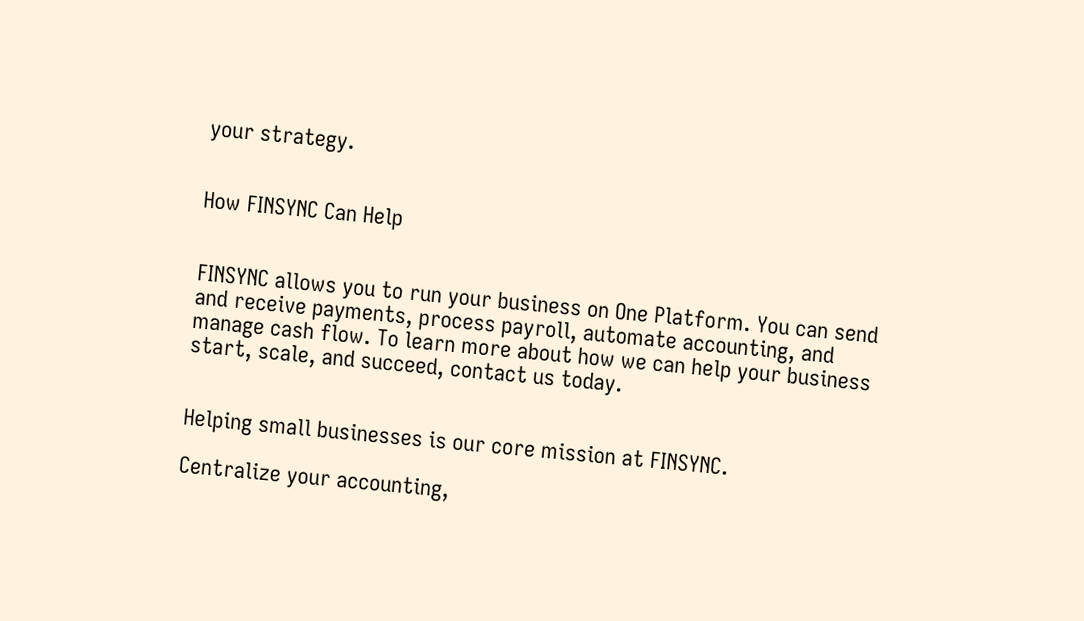your strategy.


How FINSYNC Can Help


FINSYNC allows you to run your business on One Platform. You can send and receive payments, process payroll, automate accounting, and manage cash flow. To learn more about how we can help your business start, scale, and succeed, contact us today.


Helping small businesses is our core mission at FINSYNC.

Centralize your accounting,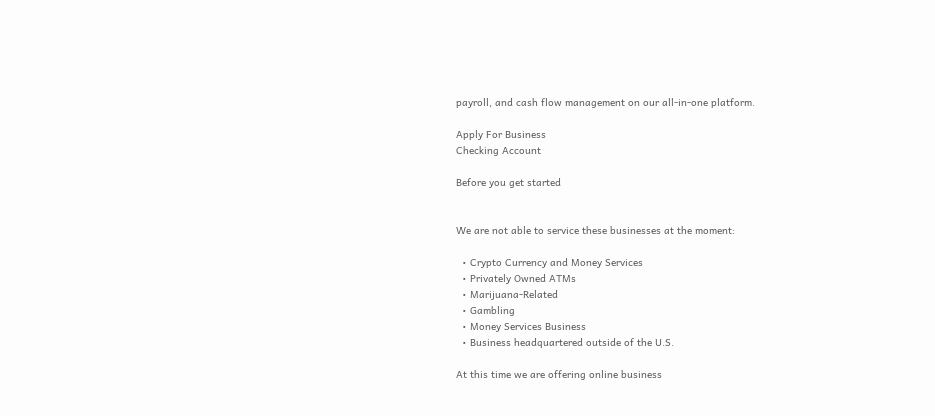payroll, and cash flow management on our all-in-one platform.

Apply For Business
Checking Account

Before you get started


We are not able to service these businesses at the moment:

  • Crypto Currency and Money Services
  • Privately Owned ATMs
  • Marijuana-Related
  • Gambling
  • Money Services Business
  • Business headquartered outside of the U.S.

At this time we are offering online business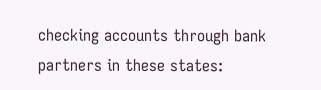checking accounts through bank partners in these states: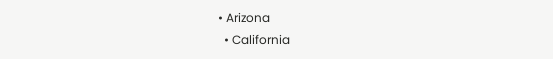• Arizona
  • California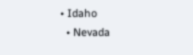• Idaho
  • Nevada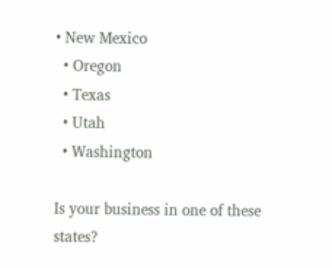• New Mexico
  • Oregon
  • Texas
  • Utah
  • Washington

Is your business in one of these states?